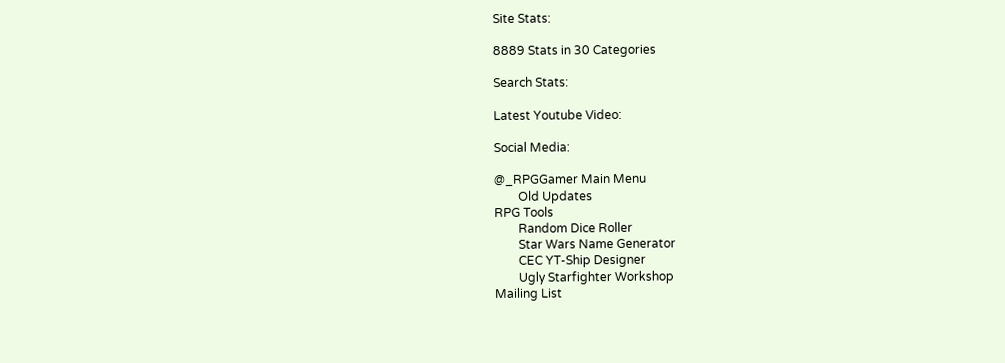Site Stats:

8889 Stats in 30 Categories

Search Stats:

Latest Youtube Video:

Social Media:

@_RPGGamer Main Menu
        Old Updates
RPG Tools
        Random Dice Roller
        Star Wars Name Generator
        CEC YT-Ship Designer
        Ugly Starfighter Workshop
Mailing List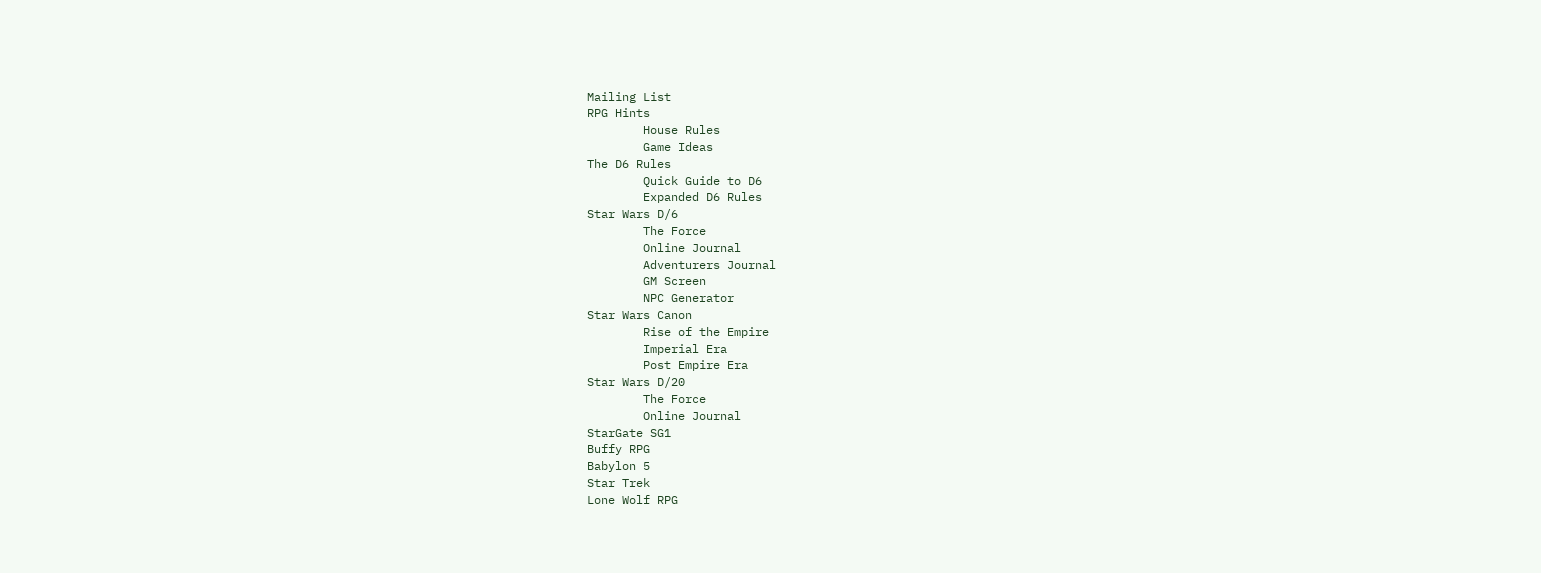Mailing List
RPG Hints
        House Rules
        Game Ideas
The D6 Rules
        Quick Guide to D6
        Expanded D6 Rules
Star Wars D/6
        The Force
        Online Journal
        Adventurers Journal
        GM Screen
        NPC Generator
Star Wars Canon
        Rise of the Empire
        Imperial Era
        Post Empire Era
Star Wars D/20
        The Force
        Online Journal
StarGate SG1
Buffy RPG
Babylon 5
Star Trek
Lone Wolf RPG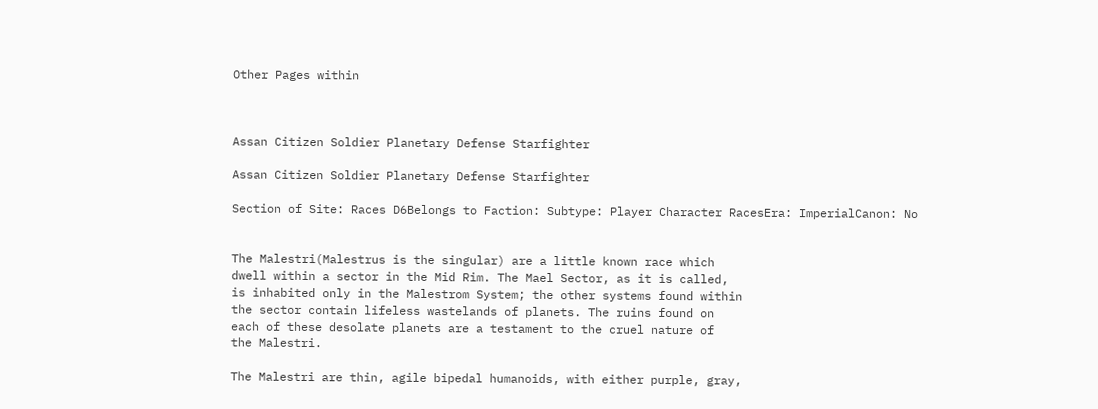Other Pages within



Assan Citizen Soldier Planetary Defense Starfighter

Assan Citizen Soldier Planetary Defense Starfighter

Section of Site: Races D6Belongs to Faction: Subtype: Player Character RacesEra: ImperialCanon: No


The Malestri(Malestrus is the singular) are a little known race which
dwell within a sector in the Mid Rim. The Mael Sector, as it is called,
is inhabited only in the Malestrom System; the other systems found within
the sector contain lifeless wastelands of planets. The ruins found on
each of these desolate planets are a testament to the cruel nature of
the Malestri.

The Malestri are thin, agile bipedal humanoids, with either purple, gray,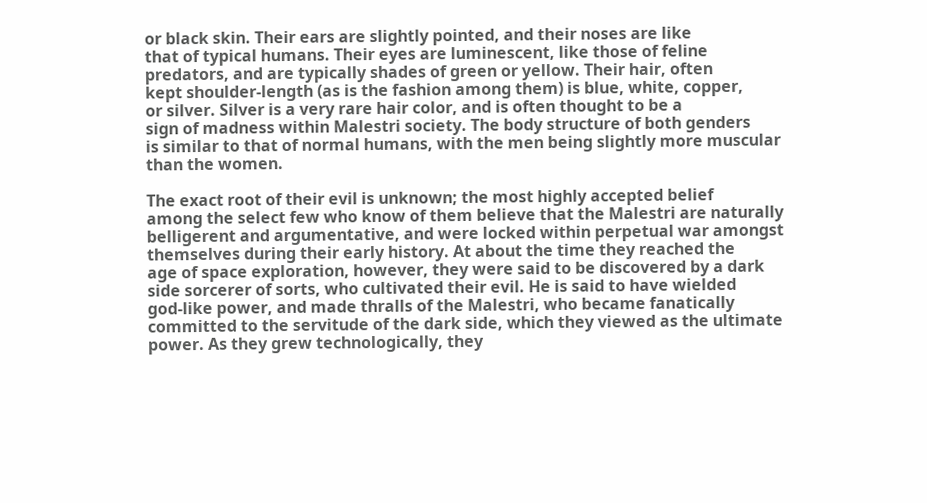or black skin. Their ears are slightly pointed, and their noses are like
that of typical humans. Their eyes are luminescent, like those of feline
predators, and are typically shades of green or yellow. Their hair, often
kept shoulder-length (as is the fashion among them) is blue, white, copper,
or silver. Silver is a very rare hair color, and is often thought to be a
sign of madness within Malestri society. The body structure of both genders
is similar to that of normal humans, with the men being slightly more muscular
than the women.

The exact root of their evil is unknown; the most highly accepted belief
among the select few who know of them believe that the Malestri are naturally
belligerent and argumentative, and were locked within perpetual war amongst
themselves during their early history. At about the time they reached the
age of space exploration, however, they were said to be discovered by a dark
side sorcerer of sorts, who cultivated their evil. He is said to have wielded
god-like power, and made thralls of the Malestri, who became fanatically
committed to the servitude of the dark side, which they viewed as the ultimate
power. As they grew technologically, they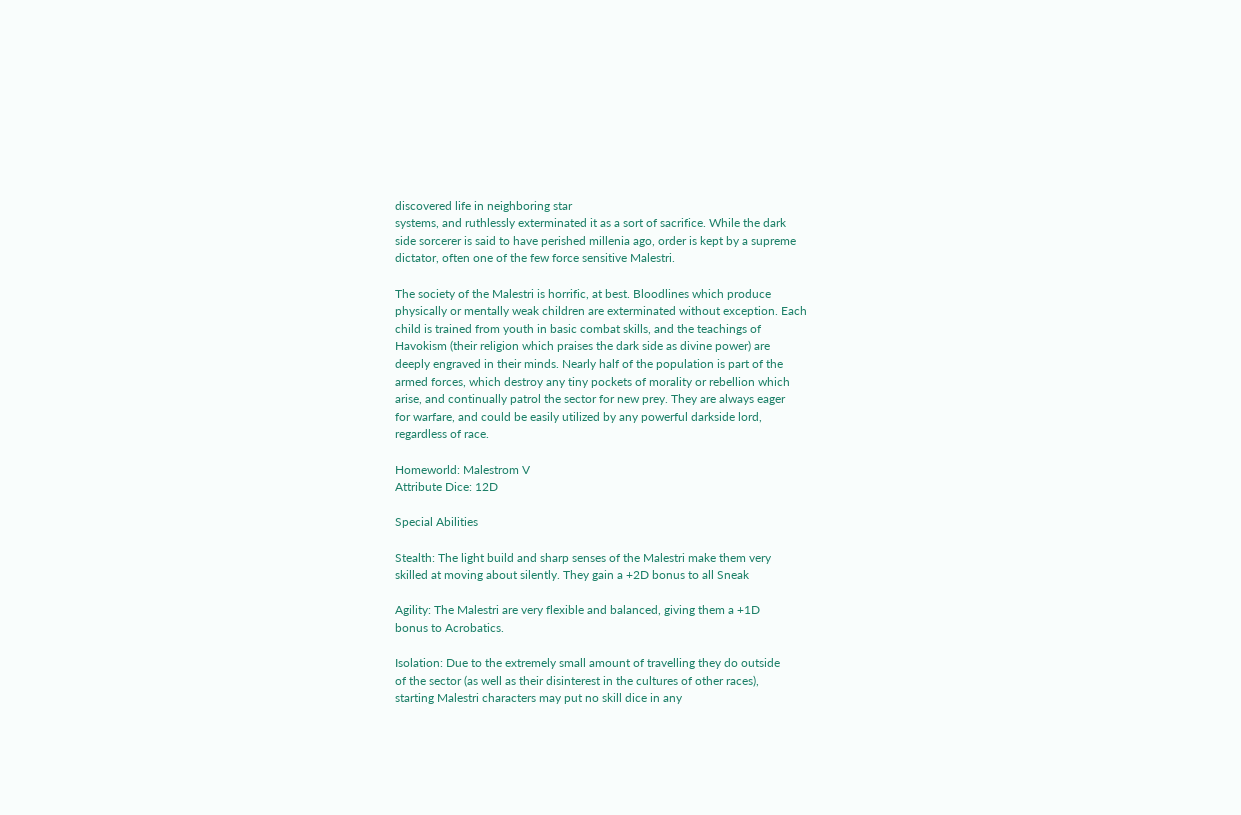discovered life in neighboring star
systems, and ruthlessly exterminated it as a sort of sacrifice. While the dark
side sorcerer is said to have perished millenia ago, order is kept by a supreme
dictator, often one of the few force sensitive Malestri.

The society of the Malestri is horrific, at best. Bloodlines which produce
physically or mentally weak children are exterminated without exception. Each
child is trained from youth in basic combat skills, and the teachings of
Havokism (their religion which praises the dark side as divine power) are
deeply engraved in their minds. Nearly half of the population is part of the
armed forces, which destroy any tiny pockets of morality or rebellion which
arise, and continually patrol the sector for new prey. They are always eager
for warfare, and could be easily utilized by any powerful darkside lord,
regardless of race.

Homeworld: Malestrom V
Attribute Dice: 12D

Special Abilities

Stealth: The light build and sharp senses of the Malestri make them very
skilled at moving about silently. They gain a +2D bonus to all Sneak

Agility: The Malestri are very flexible and balanced, giving them a +1D
bonus to Acrobatics.

Isolation: Due to the extremely small amount of travelling they do outside
of the sector (as well as their disinterest in the cultures of other races),
starting Malestri characters may put no skill dice in any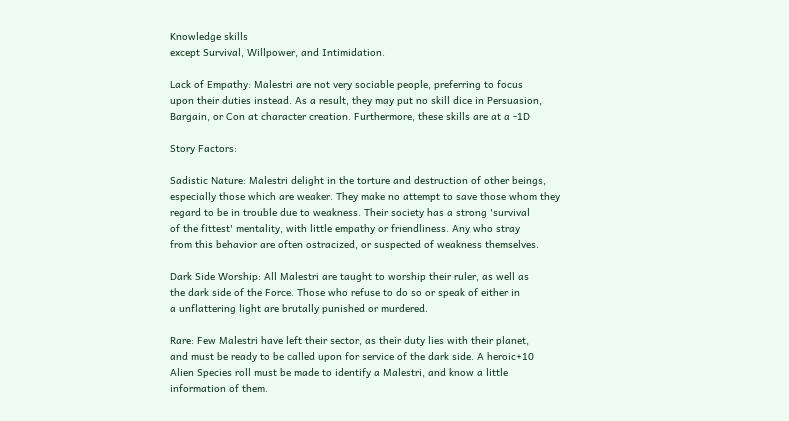Knowledge skills
except Survival, Willpower, and Intimidation.

Lack of Empathy: Malestri are not very sociable people, preferring to focus
upon their duties instead. As a result, they may put no skill dice in Persuasion,
Bargain, or Con at character creation. Furthermore, these skills are at a -1D

Story Factors:

Sadistic Nature: Malestri delight in the torture and destruction of other beings,
especially those which are weaker. They make no attempt to save those whom they
regard to be in trouble due to weakness. Their society has a strong 'survival
of the fittest' mentality, with little empathy or friendliness. Any who stray
from this behavior are often ostracized, or suspected of weakness themselves.

Dark Side Worship: All Malestri are taught to worship their ruler, as well as
the dark side of the Force. Those who refuse to do so or speak of either in
a unflattering light are brutally punished or murdered.

Rare: Few Malestri have left their sector, as their duty lies with their planet,
and must be ready to be called upon for service of the dark side. A heroic+10
Alien Species roll must be made to identify a Malestri, and know a little
information of them.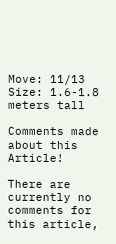Move: 11/13
Size: 1.6-1.8 meters tall

Comments made about this Article!

There are currently no comments for this article,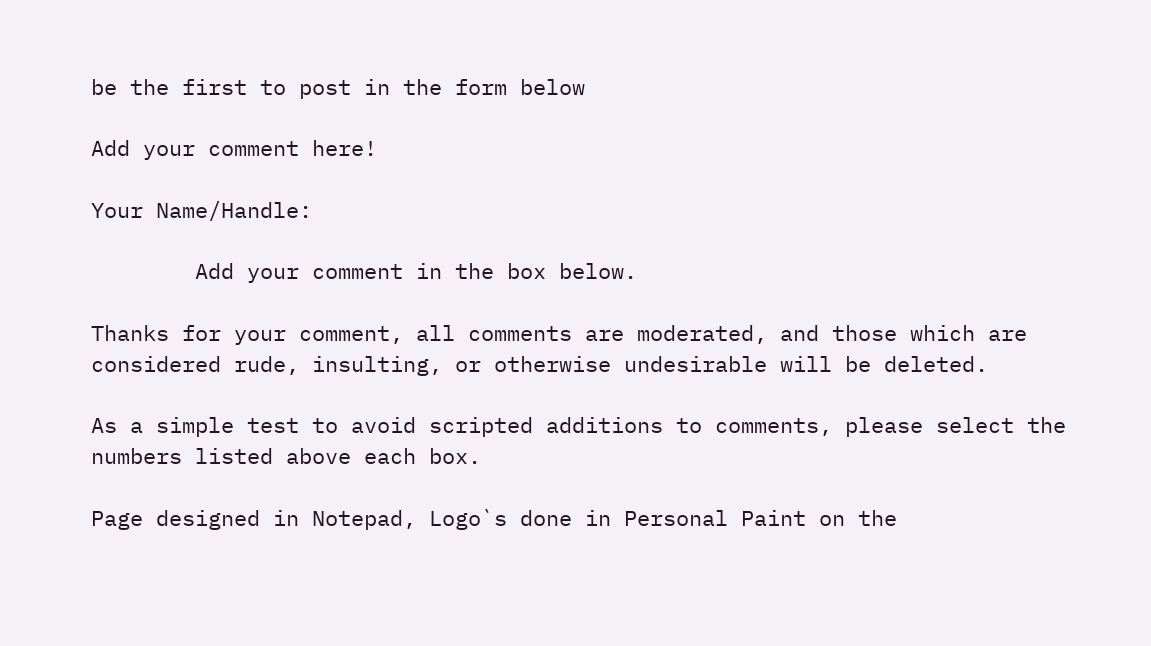be the first to post in the form below

Add your comment here!

Your Name/Handle:

        Add your comment in the box below.

Thanks for your comment, all comments are moderated, and those which are considered rude, insulting, or otherwise undesirable will be deleted.

As a simple test to avoid scripted additions to comments, please select the numbers listed above each box.

Page designed in Notepad, Logo`s done in Personal Paint on the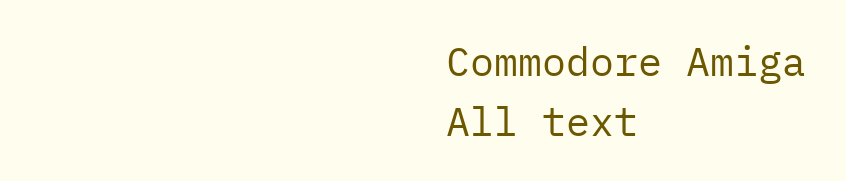Commodore Amiga
All text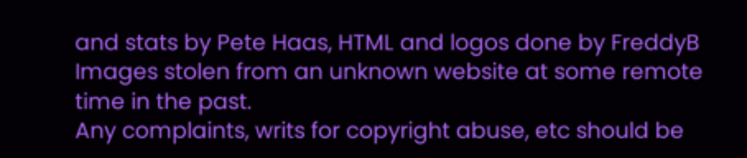and stats by Pete Haas, HTML and logos done by FreddyB
Images stolen from an unknown website at some remote time in the past.
Any complaints, writs for copyright abuse, etc should be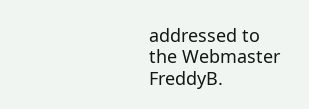addressed to the Webmaster FreddyB.